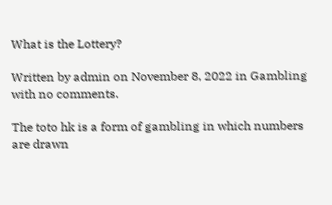What is the Lottery?

Written by admin on November 8, 2022 in Gambling with no comments.

The toto hk is a form of gambling in which numbers are drawn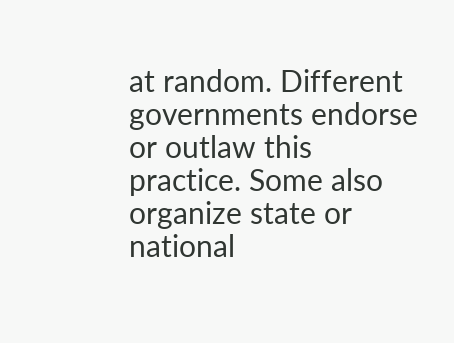at random. Different governments endorse or outlaw this practice. Some also organize state or national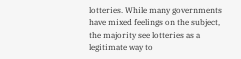lotteries. While many governments have mixed feelings on the subject, the majority see lotteries as a legitimate way to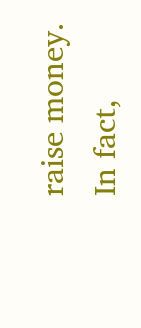raise money. In fact,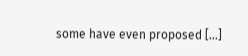some have even proposed […]